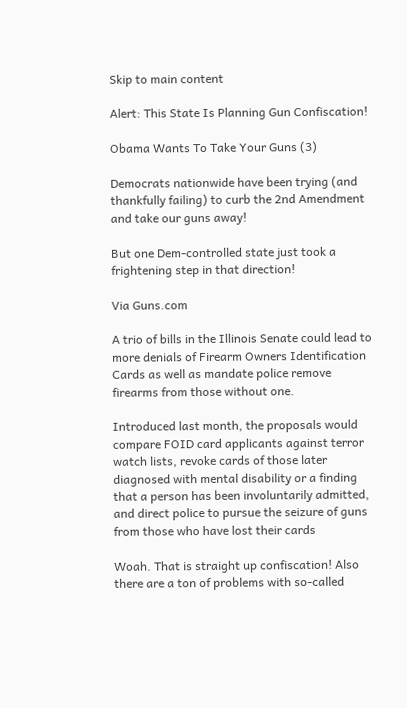Skip to main content

Alert: This State Is Planning Gun Confiscation!

Obama Wants To Take Your Guns (3)

Democrats nationwide have been trying (and thankfully failing) to curb the 2nd Amendment and take our guns away!

But one Dem-controlled state just took a frightening step in that direction!

Via Guns.com

A trio of bills in the Illinois Senate could lead to more denials of Firearm Owners Identification Cards as well as mandate police remove firearms from those without one.

Introduced last month, the proposals would compare FOID card applicants against terror watch lists, revoke cards of those later diagnosed with mental disability or a finding that a person has been involuntarily admitted, and direct police to pursue the seizure of guns from those who have lost their cards

Woah. That is straight up confiscation! Also there are a ton of problems with so-called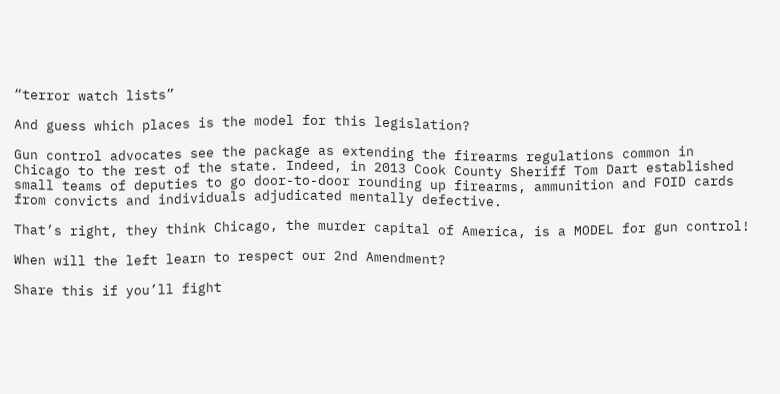“terror watch lists”

And guess which places is the model for this legislation?

Gun control advocates see the package as extending the firearms regulations common in Chicago to the rest of the state. Indeed, in 2013 Cook County Sheriff Tom Dart established small teams of deputies to go door-to-door rounding up firearms, ammunition and FOID cards from convicts and individuals adjudicated mentally defective.

That’s right, they think Chicago, the murder capital of America, is a MODEL for gun control!

When will the left learn to respect our 2nd Amendment?

Share this if you’ll fight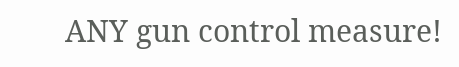ANY gun control measure!